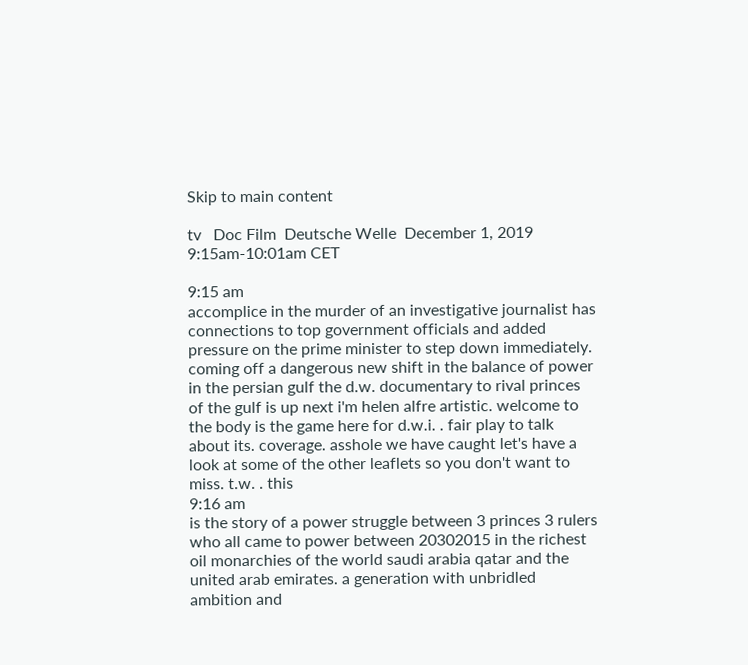Skip to main content

tv   Doc Film  Deutsche Welle  December 1, 2019 9:15am-10:01am CET

9:15 am
accomplice in the murder of an investigative journalist has connections to top government officials and added pressure on the prime minister to step down immediately. coming off a dangerous new shift in the balance of power in the persian gulf the d.w. documentary to rival princes of the gulf is up next i'm helen alfre artistic. welcome to the body is the game here for d.w.i. . fair play to talk about its. coverage. asshole we have caught let's have a look at some of the other leaflets so you don't want to miss. t.w. . this
9:16 am
is the story of a power struggle between 3 princes 3 rulers who all came to power between 20302015 in the richest oil monarchies of the world saudi arabia qatar and the united arab emirates. a generation with unbridled ambition and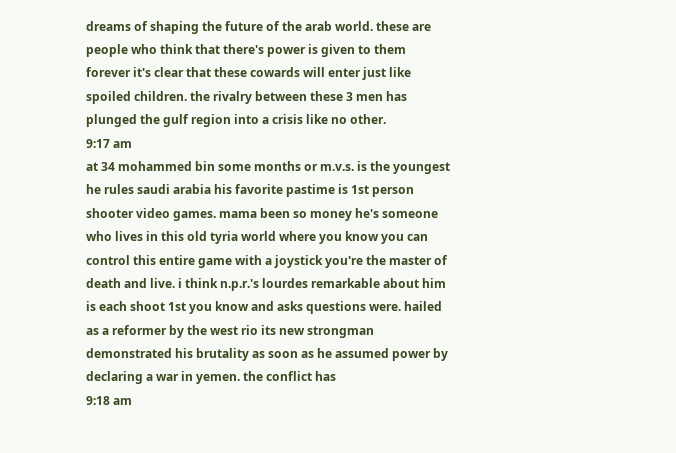dreams of shaping the future of the arab world. these are people who think that there's power is given to them forever it's clear that these cowards will enter just like spoiled children. the rivalry between these 3 men has plunged the gulf region into a crisis like no other.
9:17 am
at 34 mohammed bin some months or m.v.s. is the youngest he rules saudi arabia his favorite pastime is 1st person shooter video games. mama been so money he's someone who lives in this old tyria world where you know you can control this entire game with a joystick you're the master of death and live. i think n.p.r.'s lourdes remarkable about him is each shoot 1st you know and asks questions were. hailed as a reformer by the west rio its new strongman demonstrated his brutality as soon as he assumed power by declaring a war in yemen. the conflict has
9:18 am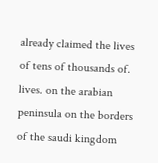already claimed the lives of tens of thousands of. lives. on the arabian peninsula on the borders of the saudi kingdom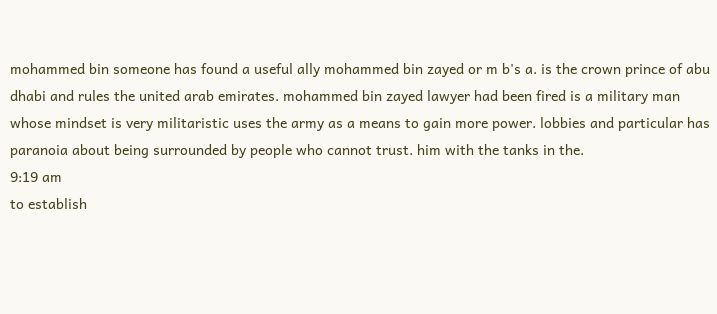mohammed bin someone has found a useful ally mohammed bin zayed or m b's a. is the crown prince of abu dhabi and rules the united arab emirates. mohammed bin zayed lawyer had been fired is a military man whose mindset is very militaristic uses the army as a means to gain more power. lobbies and particular has paranoia about being surrounded by people who cannot trust. him with the tanks in the.
9:19 am
to establish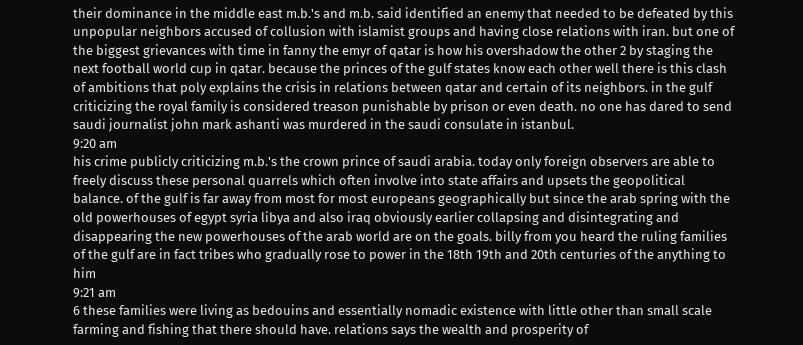their dominance in the middle east m.b.'s and m.b. said identified an enemy that needed to be defeated by this unpopular neighbors accused of collusion with islamist groups and having close relations with iran. but one of the biggest grievances with time in fanny the emyr of qatar is how his overshadow the other 2 by staging the next football world cup in qatar. because the princes of the gulf states know each other well there is this clash of ambitions that poly explains the crisis in relations between qatar and certain of its neighbors. in the gulf criticizing the royal family is considered treason punishable by prison or even death. no one has dared to send saudi journalist john mark ashanti was murdered in the saudi consulate in istanbul.
9:20 am
his crime publicly criticizing m.b.'s the crown prince of saudi arabia. today only foreign observers are able to freely discuss these personal quarrels which often involve into state affairs and upsets the geopolitical balance. of the gulf is far away from most for most europeans geographically but since the arab spring with the old powerhouses of egypt syria libya and also iraq obviously earlier collapsing and disintegrating and disappearing the new powerhouses of the arab world are on the goals. billy from you heard the ruling families of the gulf are in fact tribes who gradually rose to power in the 18th 19th and 20th centuries of the anything to him
9:21 am
6 these families were living as bedouins and essentially nomadic existence with little other than small scale farming and fishing that there should have. relations says the wealth and prosperity of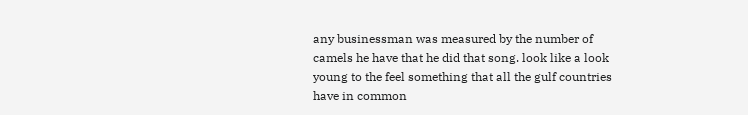any businessman was measured by the number of camels he have that he did that song. look like a look young to the feel something that all the gulf countries have in common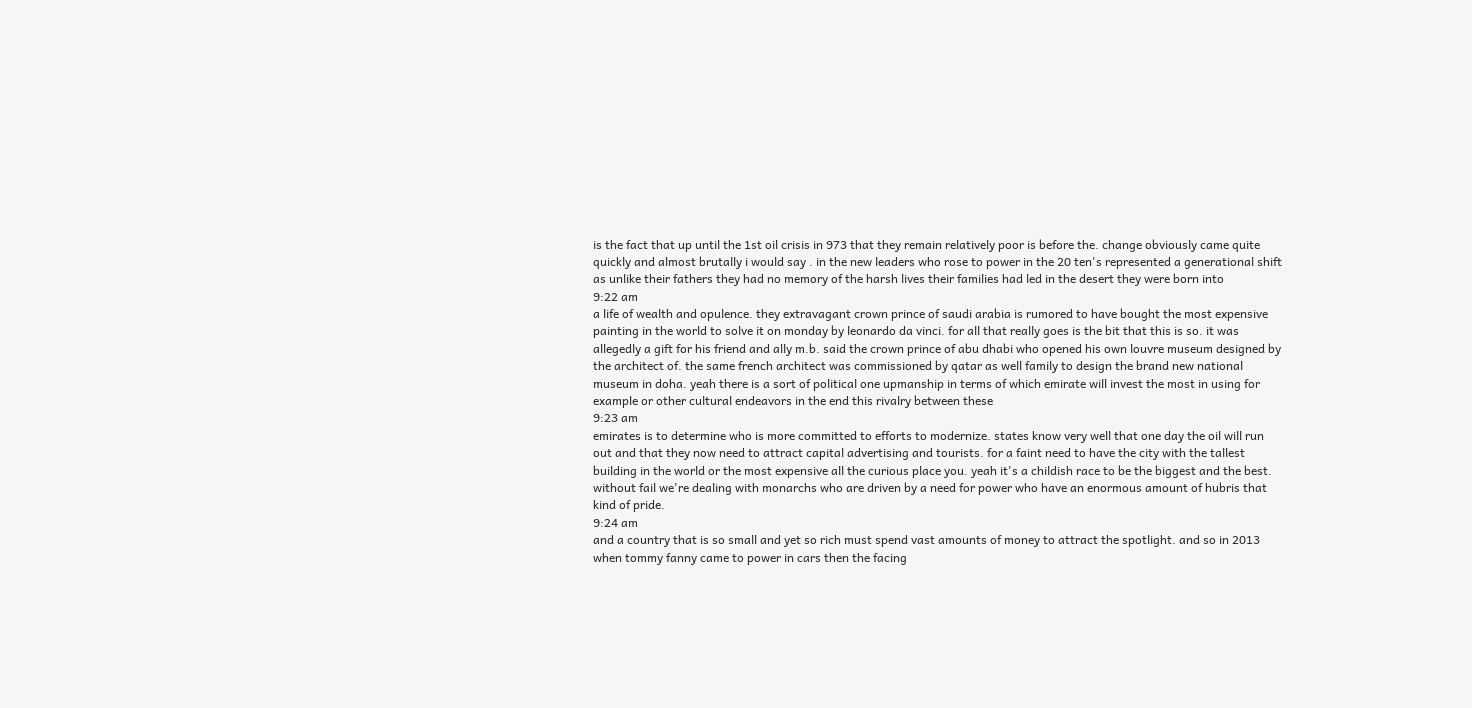is the fact that up until the 1st oil crisis in 973 that they remain relatively poor is before the. change obviously came quite quickly and almost brutally i would say . in the new leaders who rose to power in the 20 ten's represented a generational shift as unlike their fathers they had no memory of the harsh lives their families had led in the desert they were born into
9:22 am
a life of wealth and opulence. they extravagant crown prince of saudi arabia is rumored to have bought the most expensive painting in the world to solve it on monday by leonardo da vinci. for all that really goes is the bit that this is so. it was allegedly a gift for his friend and ally m.b. said the crown prince of abu dhabi who opened his own louvre museum designed by the architect of. the same french architect was commissioned by qatar as well family to design the brand new national museum in doha. yeah there is a sort of political one upmanship in terms of which emirate will invest the most in using for example or other cultural endeavors in the end this rivalry between these
9:23 am
emirates is to determine who is more committed to efforts to modernize. states know very well that one day the oil will run out and that they now need to attract capital advertising and tourists. for a faint need to have the city with the tallest building in the world or the most expensive all the curious place you. yeah it's a childish race to be the biggest and the best. without fail we're dealing with monarchs who are driven by a need for power who have an enormous amount of hubris that kind of pride.
9:24 am
and a country that is so small and yet so rich must spend vast amounts of money to attract the spotlight. and so in 2013 when tommy fanny came to power in cars then the facing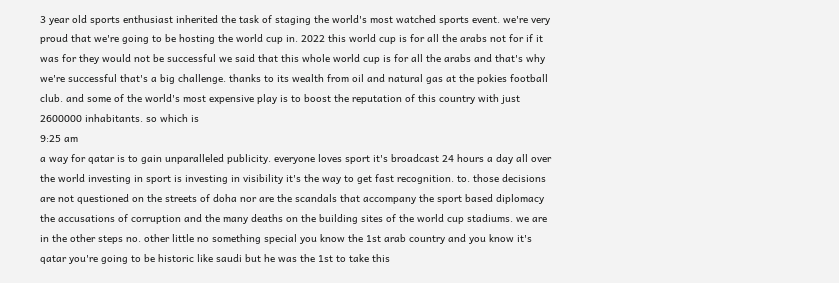3 year old sports enthusiast inherited the task of staging the world's most watched sports event. we're very proud that we're going to be hosting the world cup in. 2022 this world cup is for all the arabs not for if it was for they would not be successful we said that this whole world cup is for all the arabs and that's why we're successful that's a big challenge. thanks to its wealth from oil and natural gas at the pokies football club. and some of the world's most expensive play is to boost the reputation of this country with just 2600000 inhabitants. so which is
9:25 am
a way for qatar is to gain unparalleled publicity. everyone loves sport it's broadcast 24 hours a day all over the world investing in sport is investing in visibility it's the way to get fast recognition. to. those decisions are not questioned on the streets of doha nor are the scandals that accompany the sport based diplomacy the accusations of corruption and the many deaths on the building sites of the world cup stadiums. we are in the other steps no. other little no something special you know the 1st arab country and you know it's qatar you're going to be historic like saudi but he was the 1st to take this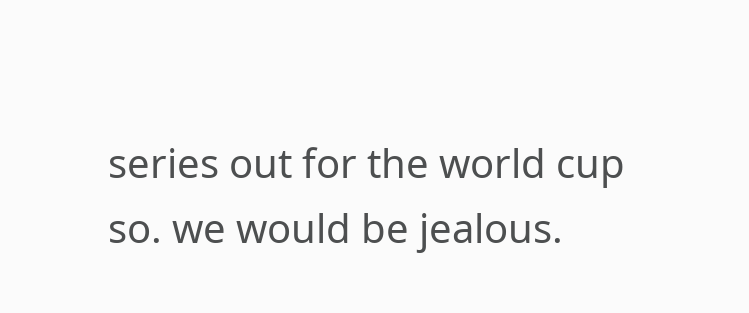series out for the world cup so. we would be jealous.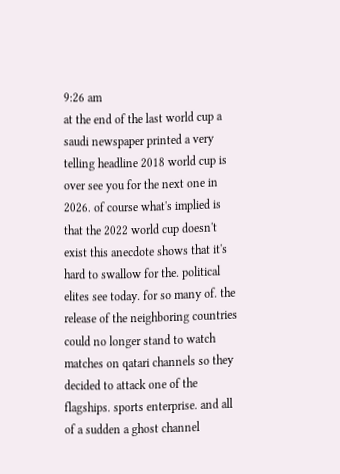9:26 am
at the end of the last world cup a saudi newspaper printed a very telling headline 2018 world cup is over see you for the next one in 2026. of course what's implied is that the 2022 world cup doesn't exist this anecdote shows that it's hard to swallow for the. political elites see today. for so many of. the release of the neighboring countries could no longer stand to watch matches on qatari channels so they decided to attack one of the flagships. sports enterprise. and all of a sudden a ghost channel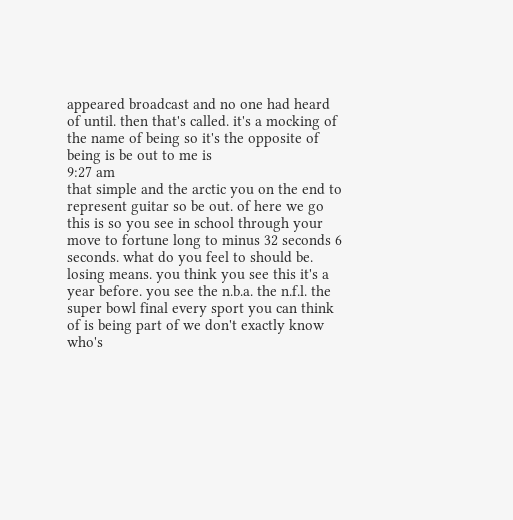appeared broadcast and no one had heard of until. then that's called. it's a mocking of the name of being so it's the opposite of being is be out to me is
9:27 am
that simple and the arctic you on the end to represent guitar so be out. of here we go this is so you see in school through your move to fortune long to minus 32 seconds 6 seconds. what do you feel to should be. losing means. you think you see this it's a year before. you see the n.b.a. the n.f.l. the super bowl final every sport you can think of is being part of we don't exactly know who's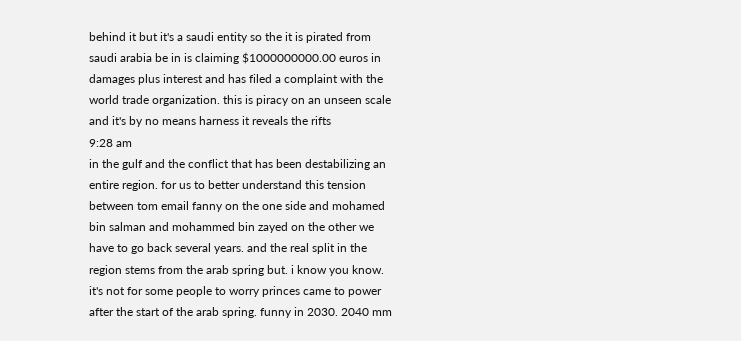behind it but it's a saudi entity so the it is pirated from saudi arabia be in is claiming $1000000000.00 euros in damages plus interest and has filed a complaint with the world trade organization. this is piracy on an unseen scale and it's by no means harness it reveals the rifts
9:28 am
in the gulf and the conflict that has been destabilizing an entire region. for us to better understand this tension between tom email fanny on the one side and mohamed bin salman and mohammed bin zayed on the other we have to go back several years. and the real split in the region stems from the arab spring but. i know you know. it's not for some people to worry princes came to power after the start of the arab spring. funny in 2030. 2040 mm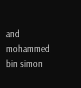and mohammed bin simon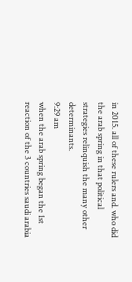in 2015. all of these rulers and. who did the arab spring in that political strategies relinquish the many other determinants.
9:29 am
when the arab spring began the 1st reaction of the 3 countries saudi arabia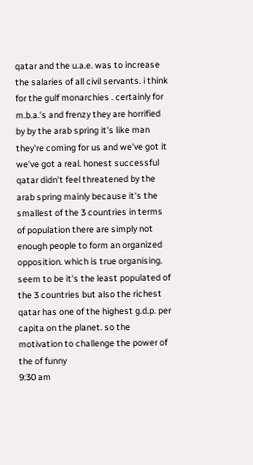qatar and the u.a.e. was to increase the salaries of all civil servants. i think for the gulf monarchies . certainly for m.b.a.'s and frenzy they are horrified by by the arab spring it's like man they're coming for us and we've got it we've got a real. honest successful qatar didn't feel threatened by the arab spring mainly because it's the smallest of the 3 countries in terms of population there are simply not enough people to form an organized opposition. which is true organising. seem to be it's the least populated of the 3 countries but also the richest qatar has one of the highest g.d.p. per capita on the planet. so the motivation to challenge the power of the of funny
9:30 am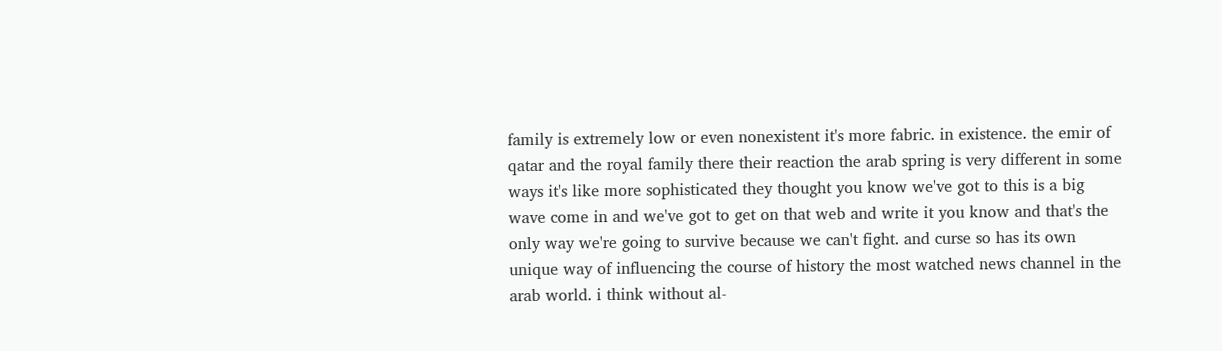family is extremely low or even nonexistent it's more fabric. in existence. the emir of qatar and the royal family there their reaction the arab spring is very different in some ways it's like more sophisticated they thought you know we've got to this is a big wave come in and we've got to get on that web and write it you know and that's the only way we're going to survive because we can't fight. and curse so has its own unique way of influencing the course of history the most watched news channel in the arab world. i think without al-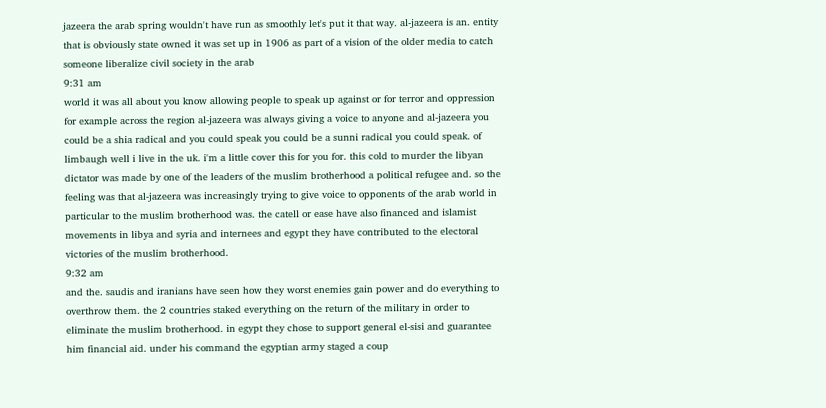jazeera the arab spring wouldn't have run as smoothly let's put it that way. al-jazeera is an. entity that is obviously state owned it was set up in 1906 as part of a vision of the older media to catch someone liberalize civil society in the arab
9:31 am
world it was all about you know allowing people to speak up against or for terror and oppression for example across the region al-jazeera was always giving a voice to anyone and al-jazeera you could be a shia radical and you could speak you could be a sunni radical you could speak. of limbaugh well i live in the uk. i'm a little cover this for you for. this cold to murder the libyan dictator was made by one of the leaders of the muslim brotherhood a political refugee and. so the feeling was that al-jazeera was increasingly trying to give voice to opponents of the arab world in particular to the muslim brotherhood was. the catell or ease have also financed and islamist movements in libya and syria and internees and egypt they have contributed to the electoral victories of the muslim brotherhood.
9:32 am
and the. saudis and iranians have seen how they worst enemies gain power and do everything to overthrow them. the 2 countries staked everything on the return of the military in order to eliminate the muslim brotherhood. in egypt they chose to support general el-sisi and guarantee him financial aid. under his command the egyptian army staged a coup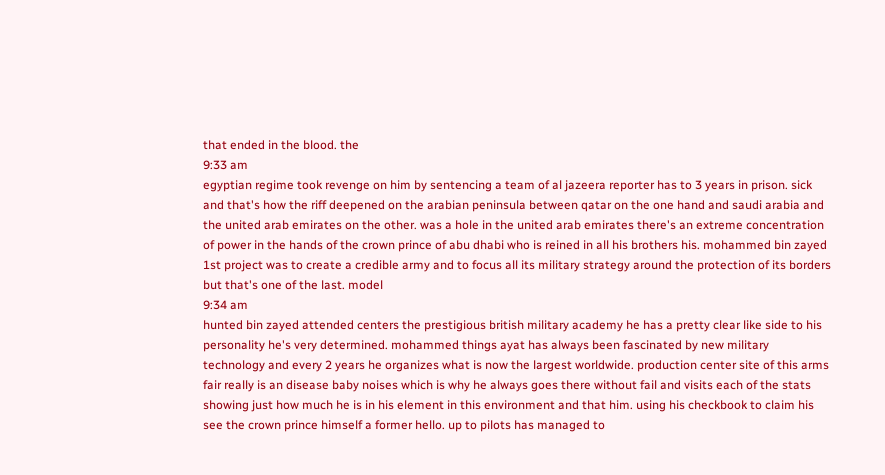that ended in the blood. the
9:33 am
egyptian regime took revenge on him by sentencing a team of al jazeera reporter has to 3 years in prison. sick and that's how the riff deepened on the arabian peninsula between qatar on the one hand and saudi arabia and the united arab emirates on the other. was a hole in the united arab emirates there's an extreme concentration of power in the hands of the crown prince of abu dhabi who is reined in all his brothers his. mohammed bin zayed 1st project was to create a credible army and to focus all its military strategy around the protection of its borders but that's one of the last. model
9:34 am
hunted bin zayed attended centers the prestigious british military academy he has a pretty clear like side to his personality he's very determined. mohammed things ayat has always been fascinated by new military technology and every 2 years he organizes what is now the largest worldwide. production center site of this arms fair really is an disease baby noises which is why he always goes there without fail and visits each of the stats showing just how much he is in his element in this environment and that him. using his checkbook to claim his see the crown prince himself a former hello. up to pilots has managed to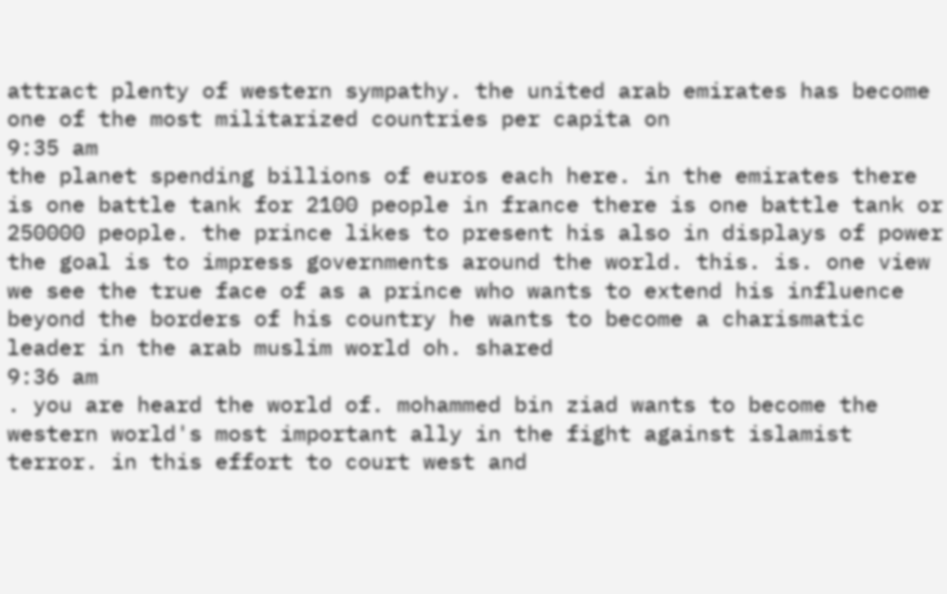attract plenty of western sympathy. the united arab emirates has become one of the most militarized countries per capita on
9:35 am
the planet spending billions of euros each here. in the emirates there is one battle tank for 2100 people in france there is one battle tank or 250000 people. the prince likes to present his also in displays of power the goal is to impress governments around the world. this. is. one view we see the true face of as a prince who wants to extend his influence beyond the borders of his country he wants to become a charismatic leader in the arab muslim world oh. shared
9:36 am
. you are heard the world of. mohammed bin ziad wants to become the western world's most important ally in the fight against islamist terror. in this effort to court west and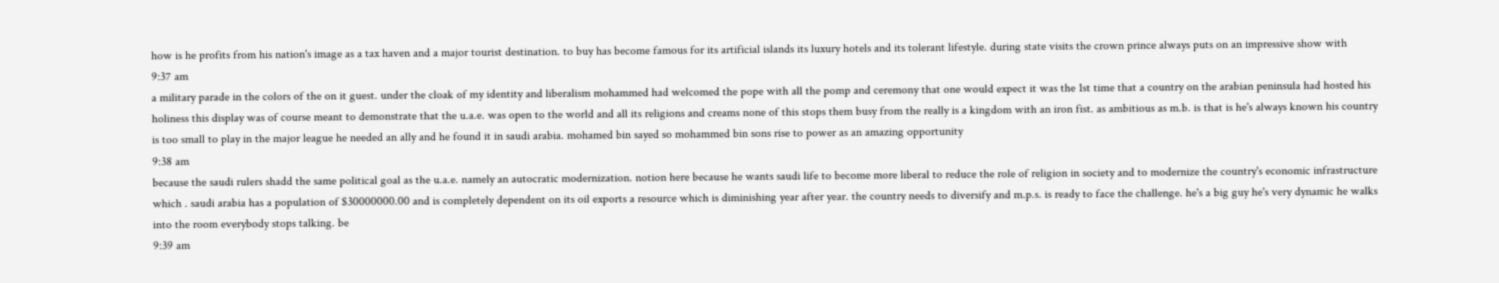how is he profits from his nation's image as a tax haven and a major tourist destination. to buy has become famous for its artificial islands its luxury hotels and its tolerant lifestyle. during state visits the crown prince always puts on an impressive show with
9:37 am
a military parade in the colors of the on it guest. under the cloak of my identity and liberalism mohammed had welcomed the pope with all the pomp and ceremony that one would expect it was the 1st time that a country on the arabian peninsula had hosted his holiness this display was of course meant to demonstrate that the u.a.e. was open to the world and all its religions and creams none of this stops them busy from the really is a kingdom with an iron fist. as ambitious as m.b. is that is he's always known his country is too small to play in the major league he needed an ally and he found it in saudi arabia. mohamed bin sayed so mohammed bin sons rise to power as an amazing opportunity
9:38 am
because the saudi rulers shadd the same political goal as the u.a.e. namely an autocratic modernization. notion here because he wants saudi life to become more liberal to reduce the role of religion in society and to modernize the country's economic infrastructure which . saudi arabia has a population of $30000000.00 and is completely dependent on its oil exports a resource which is diminishing year after year. the country needs to diversify and m.p.s. is ready to face the challenge. he's a big guy he's very dynamic he walks into the room everybody stops talking. be
9:39 am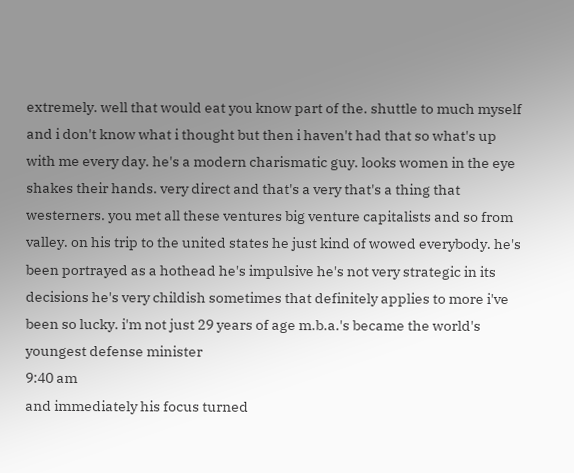extremely. well that would eat you know part of the. shuttle to much myself and i don't know what i thought but then i haven't had that so what's up with me every day. he's a modern charismatic guy. looks women in the eye shakes their hands. very direct and that's a very that's a thing that westerners. you met all these ventures big venture capitalists and so from valley. on his trip to the united states he just kind of wowed everybody. he's been portrayed as a hothead he's impulsive he's not very strategic in its decisions he's very childish sometimes that definitely applies to more i've been so lucky. i'm not just 29 years of age m.b.a.'s became the world's youngest defense minister
9:40 am
and immediately his focus turned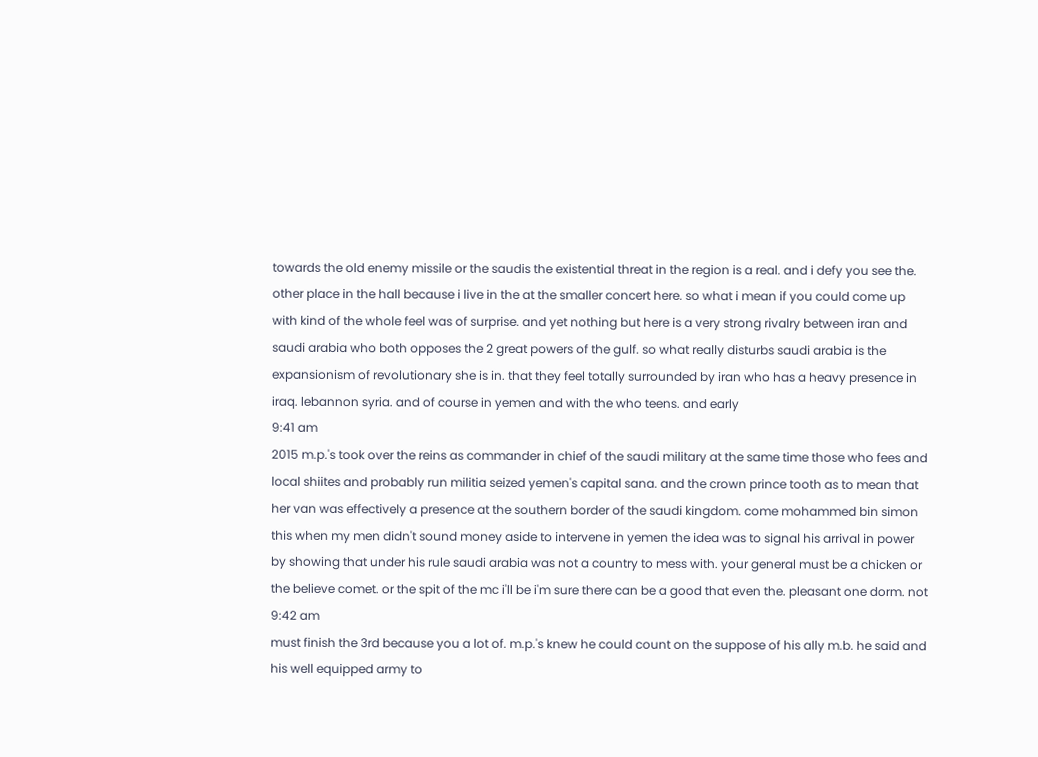towards the old enemy missile or the saudis the existential threat in the region is a real. and i defy you see the. other place in the hall because i live in the at the smaller concert here. so what i mean if you could come up with kind of the whole feel was of surprise. and yet nothing but here is a very strong rivalry between iran and saudi arabia who both opposes the 2 great powers of the gulf. so what really disturbs saudi arabia is the expansionism of revolutionary she is in. that they feel totally surrounded by iran who has a heavy presence in iraq. lebannon syria. and of course in yemen and with the who teens. and early
9:41 am
2015 m.p.'s took over the reins as commander in chief of the saudi military at the same time those who fees and local shiites and probably run militia seized yemen's capital sana. and the crown prince tooth as to mean that her van was effectively a presence at the southern border of the saudi kingdom. come mohammed bin simon this when my men didn't sound money aside to intervene in yemen the idea was to signal his arrival in power by showing that under his rule saudi arabia was not a country to mess with. your general must be a chicken or the believe comet. or the spit of the mc i'll be i'm sure there can be a good that even the. pleasant one dorm. not
9:42 am
must finish the 3rd because you a lot of. m.p.'s knew he could count on the suppose of his ally m.b. he said and his well equipped army to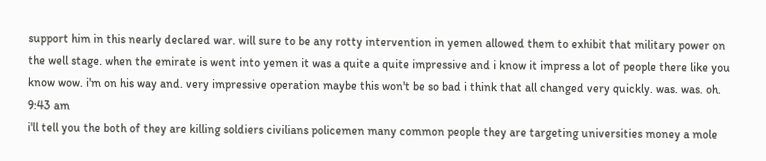support him in this nearly declared war. will sure to be any rotty intervention in yemen allowed them to exhibit that military power on the well stage. when the emirate is went into yemen it was a quite a quite impressive and i know it impress a lot of people there like you know wow. i'm on his way and. very impressive operation maybe this won't be so bad i think that all changed very quickly. was. was. oh.
9:43 am
i'll tell you the both of they are killing soldiers civilians policemen many common people they are targeting universities money a mole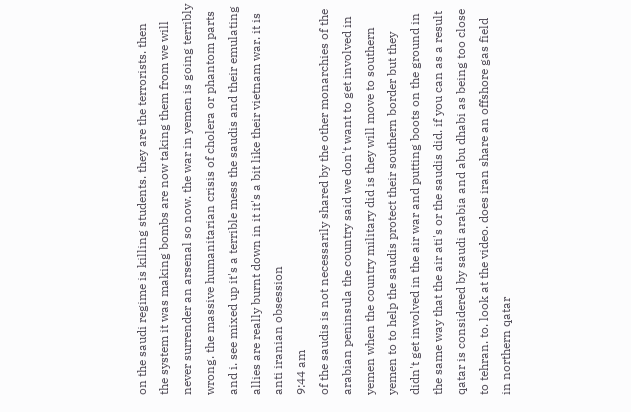on the saudi regime is killing students. they are the terrorists. then the system it was making bombs are now taking them from we will never surrender an arsenal so now. the war in yemen is going terribly wrong. the massive humanitarian crisis of cholera or phantom parts and i. see mixed up it's a terrible mess the saudis and their emulating allies are really burnt down in it it's a bit like their vietnam war. it is anti iranian obsession
9:44 am
of the saudis is not necessarily shared by the other monarchies of the arabian peninsula the country said we don't want to get involved in yemen when the country military did is they will move to southern yemen to to help the saudis protect their southern border but they didn't get involved in the air war and putting boots on the ground in the same way that the air ati's or the saudis did. if you can as a result qatar is considered by saudi arabia and abu dhabi as being too close to tehran. to. look at the video. does iran share an offshore gas field in northern qatar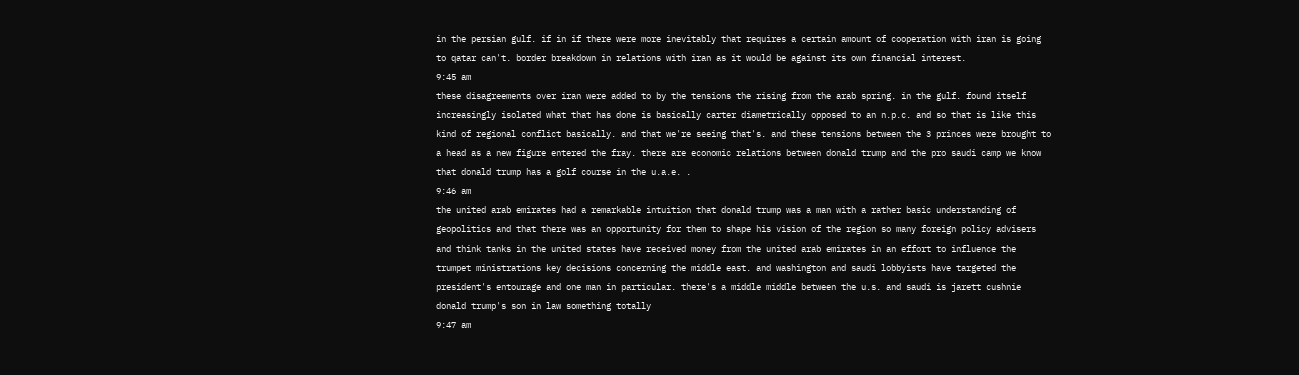in the persian gulf. if in if there were more inevitably that requires a certain amount of cooperation with iran is going to qatar can't. border breakdown in relations with iran as it would be against its own financial interest.
9:45 am
these disagreements over iran were added to by the tensions the rising from the arab spring. in the gulf. found itself increasingly isolated what that has done is basically carter diametrically opposed to an n.p.c. and so that is like this kind of regional conflict basically. and that we're seeing that's. and these tensions between the 3 princes were brought to a head as a new figure entered the fray. there are economic relations between donald trump and the pro saudi camp we know that donald trump has a golf course in the u.a.e. .
9:46 am
the united arab emirates had a remarkable intuition that donald trump was a man with a rather basic understanding of geopolitics and that there was an opportunity for them to shape his vision of the region so many foreign policy advisers and think tanks in the united states have received money from the united arab emirates in an effort to influence the trumpet ministrations key decisions concerning the middle east. and washington and saudi lobbyists have targeted the president's entourage and one man in particular. there's a middle middle between the u.s. and saudi is jarett cushnie donald trump's son in law something totally
9:47 am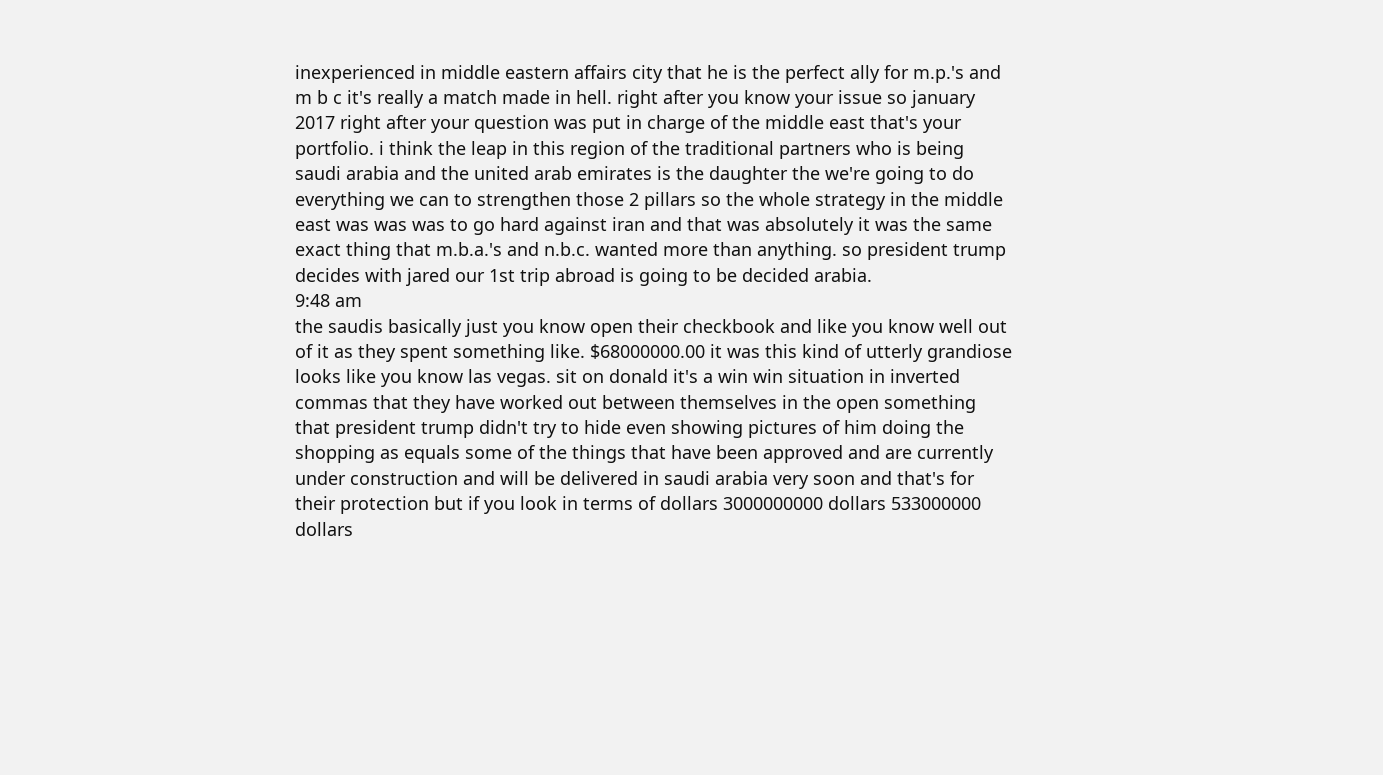inexperienced in middle eastern affairs city that he is the perfect ally for m.p.'s and m b c it's really a match made in hell. right after you know your issue so january 2017 right after your question was put in charge of the middle east that's your portfolio. i think the leap in this region of the traditional partners who is being saudi arabia and the united arab emirates is the daughter the we're going to do everything we can to strengthen those 2 pillars so the whole strategy in the middle east was was was to go hard against iran and that was absolutely it was the same exact thing that m.b.a.'s and n.b.c. wanted more than anything. so president trump decides with jared our 1st trip abroad is going to be decided arabia.
9:48 am
the saudis basically just you know open their checkbook and like you know well out of it as they spent something like. $68000000.00 it was this kind of utterly grandiose looks like you know las vegas. sit on donald it's a win win situation in inverted commas that they have worked out between themselves in the open something that president trump didn't try to hide even showing pictures of him doing the shopping as equals some of the things that have been approved and are currently under construction and will be delivered in saudi arabia very soon and that's for their protection but if you look in terms of dollars 3000000000 dollars 533000000 dollars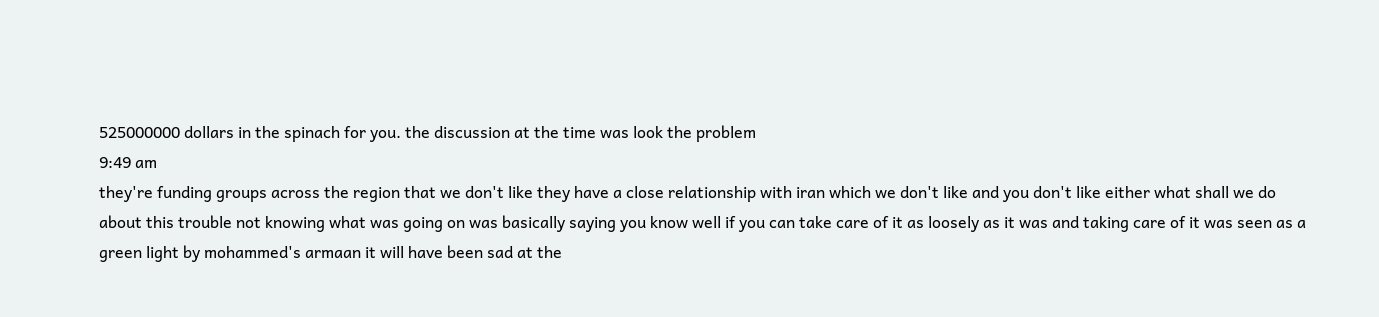525000000 dollars in the spinach for you. the discussion at the time was look the problem
9:49 am
they're funding groups across the region that we don't like they have a close relationship with iran which we don't like and you don't like either what shall we do about this trouble not knowing what was going on was basically saying you know well if you can take care of it as loosely as it was and taking care of it was seen as a green light by mohammed's armaan it will have been sad at the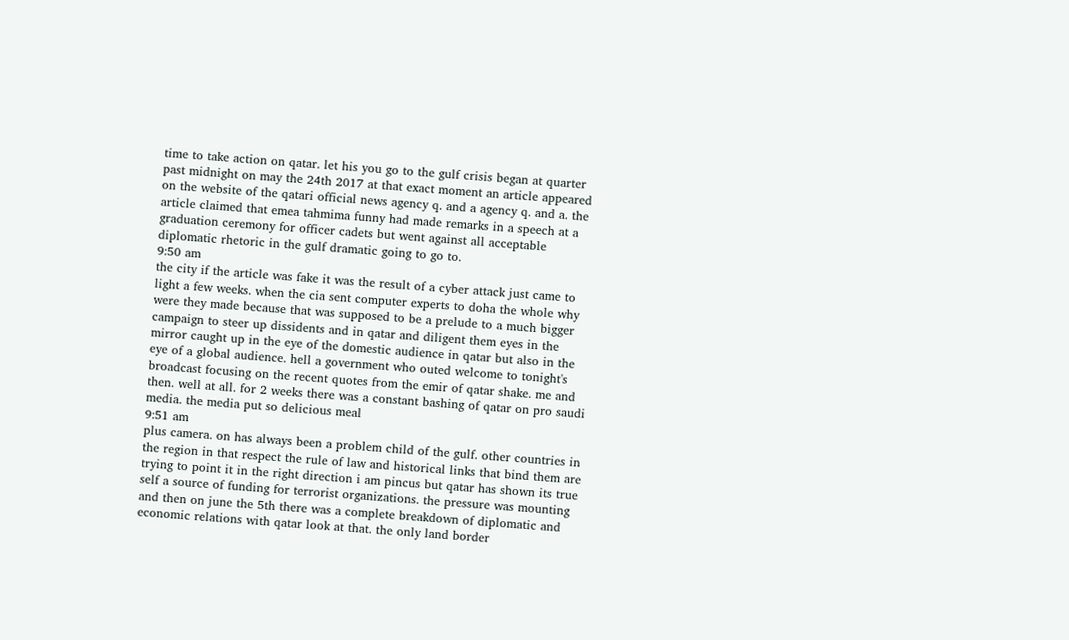time to take action on qatar. let his you go to the gulf crisis began at quarter past midnight on may the 24th 2017 at that exact moment an article appeared on the website of the qatari official news agency q. and a agency q. and a. the article claimed that emea tahmima funny had made remarks in a speech at a graduation ceremony for officer cadets but went against all acceptable diplomatic rhetoric in the gulf dramatic going to go to.
9:50 am
the city if the article was fake it was the result of a cyber attack just came to light a few weeks. when the cia sent computer experts to doha the whole why were they made because that was supposed to be a prelude to a much bigger campaign to steer up dissidents and in qatar and diligent them eyes in the mirror caught up in the eye of the domestic audience in qatar but also in the eye of a global audience. hell a government who outed welcome to tonight's broadcast focusing on the recent quotes from the emir of qatar shake. me and then. well at all. for 2 weeks there was a constant bashing of qatar on pro saudi media. the media put so delicious meal
9:51 am
plus camera. on has always been a problem child of the gulf. other countries in the region in that respect the rule of law and historical links that bind them are trying to point it in the right direction i am pincus but qatar has shown its true self a source of funding for terrorist organizations. the pressure was mounting and then on june the 5th there was a complete breakdown of diplomatic and economic relations with qatar look at that. the only land border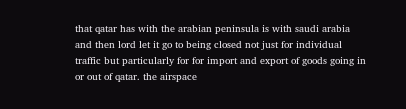that qatar has with the arabian peninsula is with saudi arabia and then lord let it go to being closed not just for individual traffic but particularly for for import and export of goods going in or out of qatar. the airspace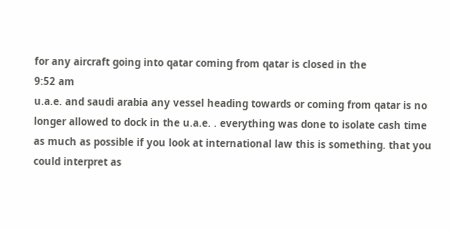for any aircraft going into qatar coming from qatar is closed in the
9:52 am
u.a.e. and saudi arabia any vessel heading towards or coming from qatar is no longer allowed to dock in the u.a.e. . everything was done to isolate cash time as much as possible if you look at international law this is something. that you could interpret as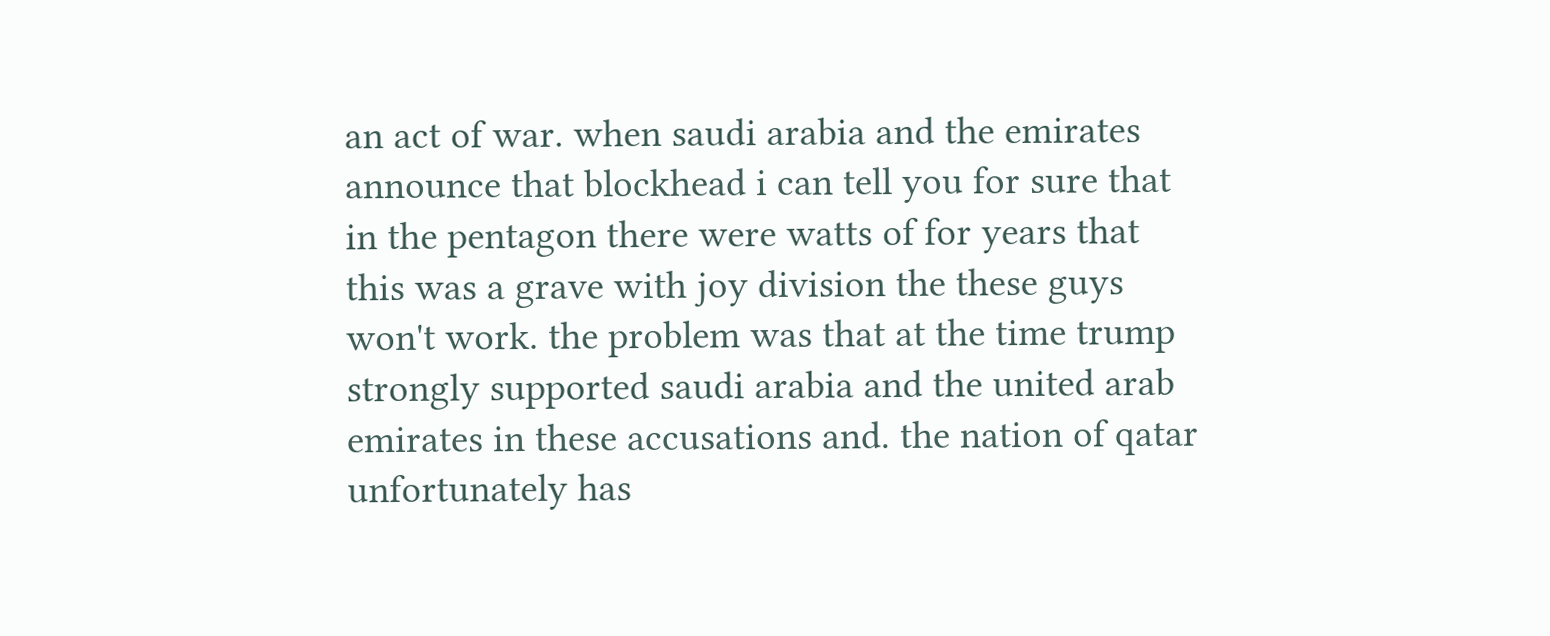an act of war. when saudi arabia and the emirates announce that blockhead i can tell you for sure that in the pentagon there were watts of for years that this was a grave with joy division the these guys won't work. the problem was that at the time trump strongly supported saudi arabia and the united arab emirates in these accusations and. the nation of qatar unfortunately has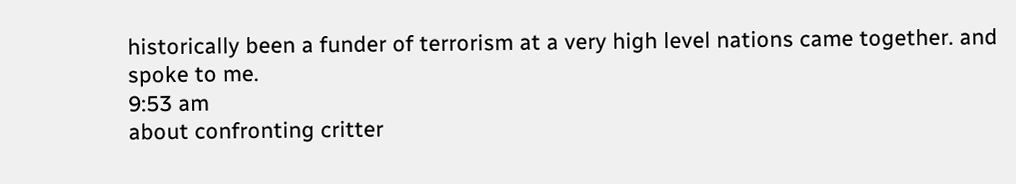historically been a funder of terrorism at a very high level nations came together. and spoke to me.
9:53 am
about confronting critter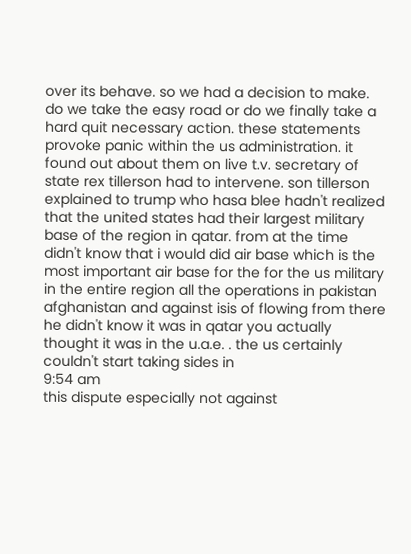over its behave. so we had a decision to make. do we take the easy road or do we finally take a hard quit necessary action. these statements provoke panic within the us administration. it found out about them on live t.v. secretary of state rex tillerson had to intervene. son tillerson explained to trump who hasa blee hadn't realized that the united states had their largest military base of the region in qatar. from at the time didn't know that i would did air base which is the most important air base for the for the us military in the entire region all the operations in pakistan afghanistan and against isis of flowing from there he didn't know it was in qatar you actually thought it was in the u.a.e. . the us certainly couldn't start taking sides in
9:54 am
this dispute especially not against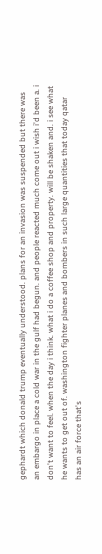gephardt which donald trump eventually understood. plans for an invasion was suspended but there was an embargo in place a cold war in the gulf had begun. and people reacted much come out i wish i'd been a. i don't want to feel. when the day i think. what i do a coffee shop and property. will be shaken and. i see what he wants to get out of. washington fighter planes and bombers in such large quantities that today qatar has an air force that's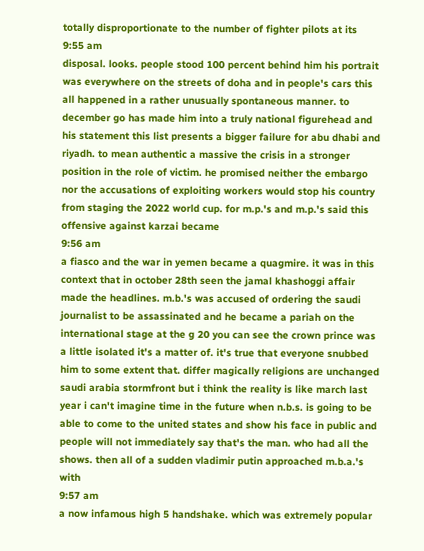totally disproportionate to the number of fighter pilots at its
9:55 am
disposal. looks. people stood 100 percent behind him his portrait was everywhere on the streets of doha and in people's cars this all happened in a rather unusually spontaneous manner. to december go has made him into a truly national figurehead and his statement this list presents a bigger failure for abu dhabi and riyadh. to mean authentic a massive the crisis in a stronger position in the role of victim. he promised neither the embargo nor the accusations of exploiting workers would stop his country from staging the 2022 world cup. for m.p.'s and m.p.'s said this offensive against karzai became
9:56 am
a fiasco and the war in yemen became a quagmire. it was in this context that in october 28th seen the jamal khashoggi affair made the headlines. m.b.'s was accused of ordering the saudi journalist to be assassinated and he became a pariah on the international stage at the g 20 you can see the crown prince was a little isolated it's a matter of. it's true that everyone snubbed him to some extent that. differ magically religions are unchanged saudi arabia stormfront but i think the reality is like march last year i can't imagine time in the future when n.b.s. is going to be able to come to the united states and show his face in public and people will not immediately say that's the man. who had all the shows. then all of a sudden vladimir putin approached m.b.a.'s with
9:57 am
a now infamous high 5 handshake. which was extremely popular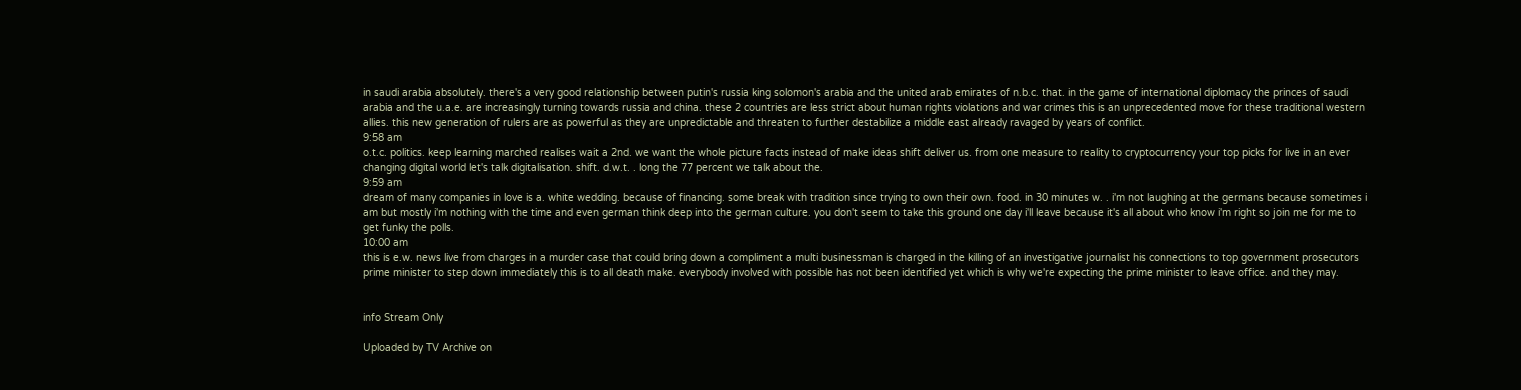in saudi arabia absolutely. there's a very good relationship between putin's russia king solomon's arabia and the united arab emirates of n.b.c. that. in the game of international diplomacy the princes of saudi arabia and the u.a.e. are increasingly turning towards russia and china. these 2 countries are less strict about human rights violations and war crimes this is an unprecedented move for these traditional western allies. this new generation of rulers are as powerful as they are unpredictable and threaten to further destabilize a middle east already ravaged by years of conflict.
9:58 am
o.t.c. politics. keep learning marched realises wait a 2nd. we want the whole picture facts instead of make ideas shift deliver us. from one measure to reality to cryptocurrency your top picks for live in an ever changing digital world let's talk digitalisation. shift. d.w.t. . long the 77 percent we talk about the.
9:59 am
dream of many companies in love is a. white wedding. because of financing. some break with tradition since trying to own their own. food. in 30 minutes w. . i'm not laughing at the germans because sometimes i am but mostly i'm nothing with the time and even german think deep into the german culture. you don't seem to take this ground one day i'll leave because it's all about who know i'm right so join me for me to get funky the polls.
10:00 am
this is e.w. news live from charges in a murder case that could bring down a compliment a multi businessman is charged in the killing of an investigative journalist his connections to top government prosecutors prime minister to step down immediately this is to all death make. everybody involved with possible has not been identified yet which is why we're expecting the prime minister to leave office. and they may.


info Stream Only

Uploaded by TV Archive on